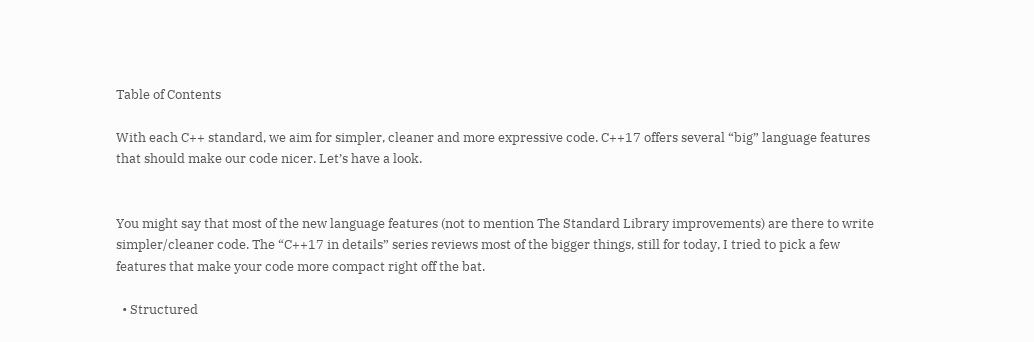Table of Contents

With each C++ standard, we aim for simpler, cleaner and more expressive code. C++17 offers several “big” language features that should make our code nicer. Let’s have a look.


You might say that most of the new language features (not to mention The Standard Library improvements) are there to write simpler/cleaner code. The “C++17 in details” series reviews most of the bigger things, still for today, I tried to pick a few features that make your code more compact right off the bat.

  • Structured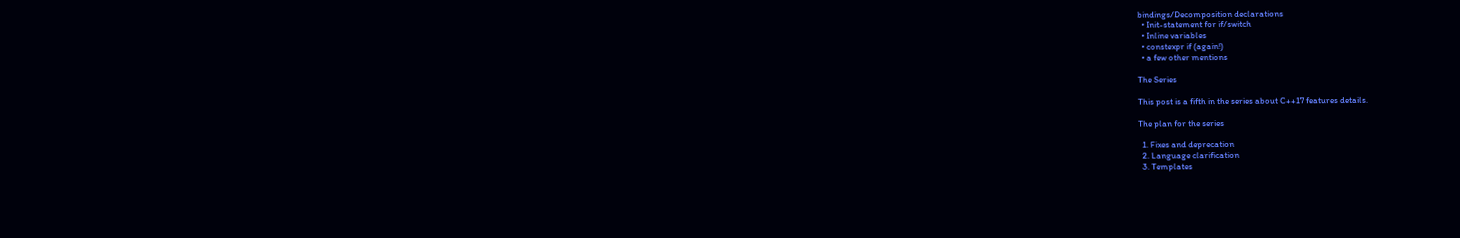bindings/Decomposition declarations
  • Init-statement for if/switch
  • Inline variables
  • constexpr if (again!)
  • a few other mentions

The Series

This post is a fifth in the series about C++17 features details.

The plan for the series

  1. Fixes and deprecation
  2. Language clarification
  3. Templates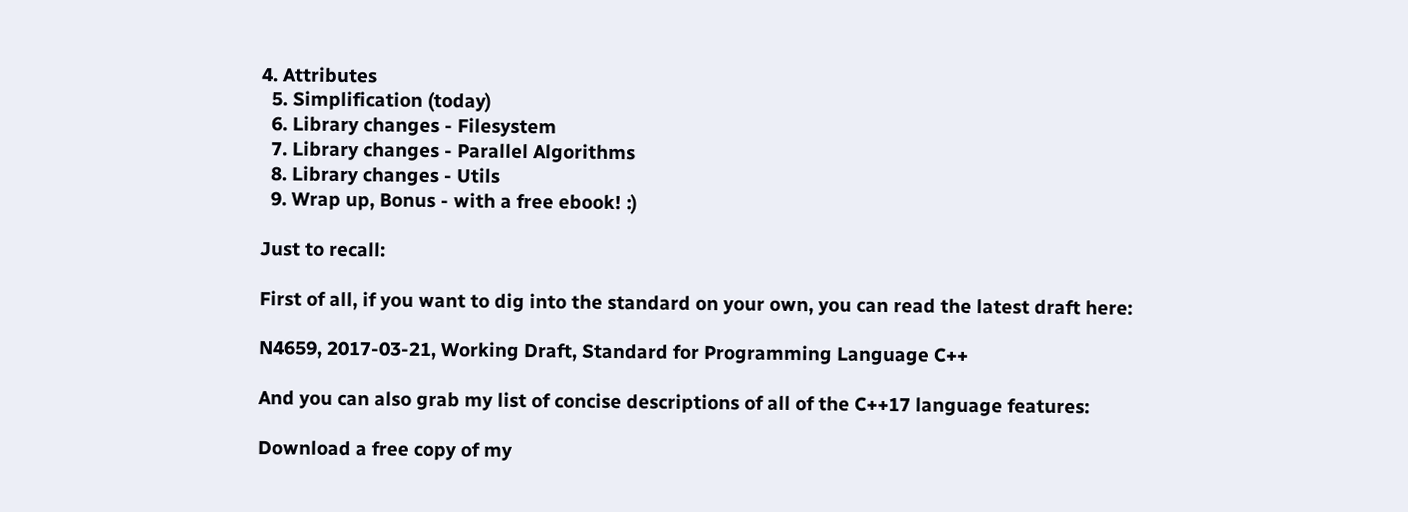4. Attributes
  5. Simplification (today)
  6. Library changes - Filesystem
  7. Library changes - Parallel Algorithms
  8. Library changes - Utils
  9. Wrap up, Bonus - with a free ebook! :)

Just to recall:

First of all, if you want to dig into the standard on your own, you can read the latest draft here:

N4659, 2017-03-21, Working Draft, Standard for Programming Language C++

And you can also grab my list of concise descriptions of all of the C++17 language features:

Download a free copy of my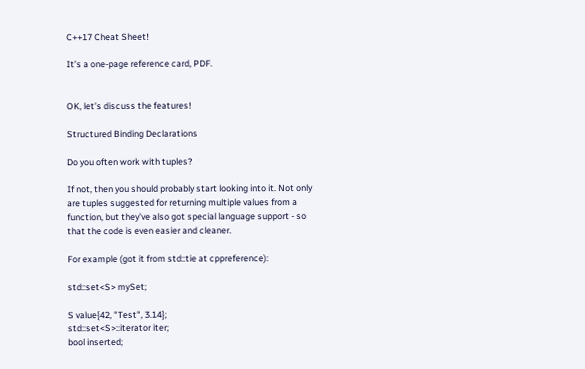C++17 Cheat Sheet!

It’s a one-page reference card, PDF.


OK, let’s discuss the features!

Structured Binding Declarations

Do you often work with tuples?

If not, then you should probably start looking into it. Not only are tuples suggested for returning multiple values from a function, but they’ve also got special language support - so that the code is even easier and cleaner.

For example (got it from std::tie at cppreference):

std::set<S> mySet;

S value{42, "Test", 3.14};
std::set<S>::iterator iter;
bool inserted;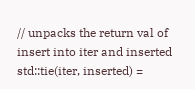// unpacks the return val of insert into iter and inserted
std::tie(iter, inserted) =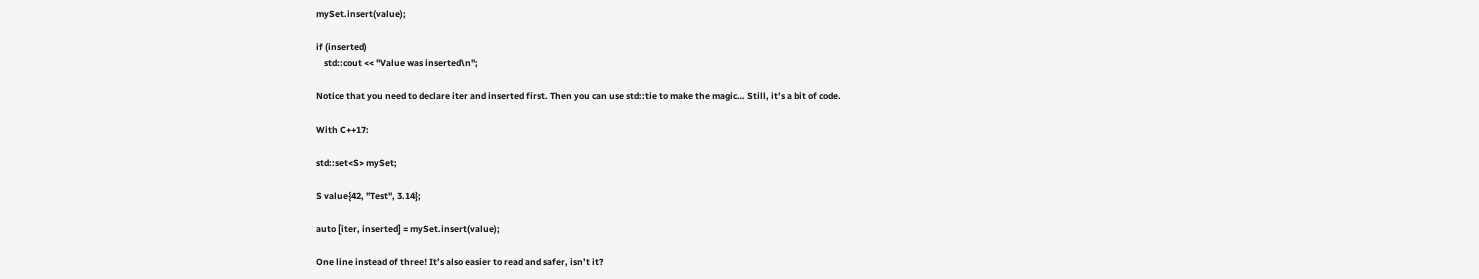mySet.insert(value);

if (inserted)
    std::cout << "Value was inserted\n";

Notice that you need to declare iter and inserted first. Then you can use std::tie to make the magic… Still, it’s a bit of code.

With C++17:

std::set<S> mySet;

S value{42, "Test", 3.14};

auto [iter, inserted] = mySet.insert(value);

One line instead of three! It’s also easier to read and safer, isn’t it?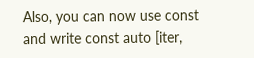Also, you can now use const and write const auto [iter,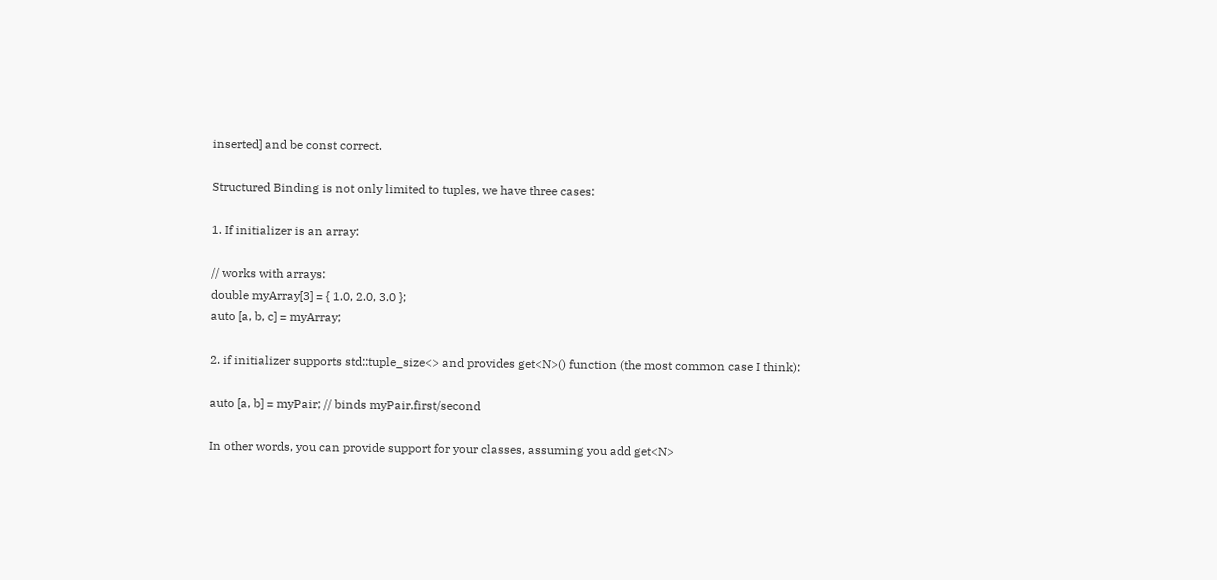inserted] and be const correct.

Structured Binding is not only limited to tuples, we have three cases:

1. If initializer is an array:

// works with arrays:
double myArray[3] = { 1.0, 2.0, 3.0 };
auto [a, b, c] = myArray;

2. if initializer supports std::tuple_size<> and provides get<N>() function (the most common case I think):

auto [a, b] = myPair; // binds myPair.first/second

In other words, you can provide support for your classes, assuming you add get<N>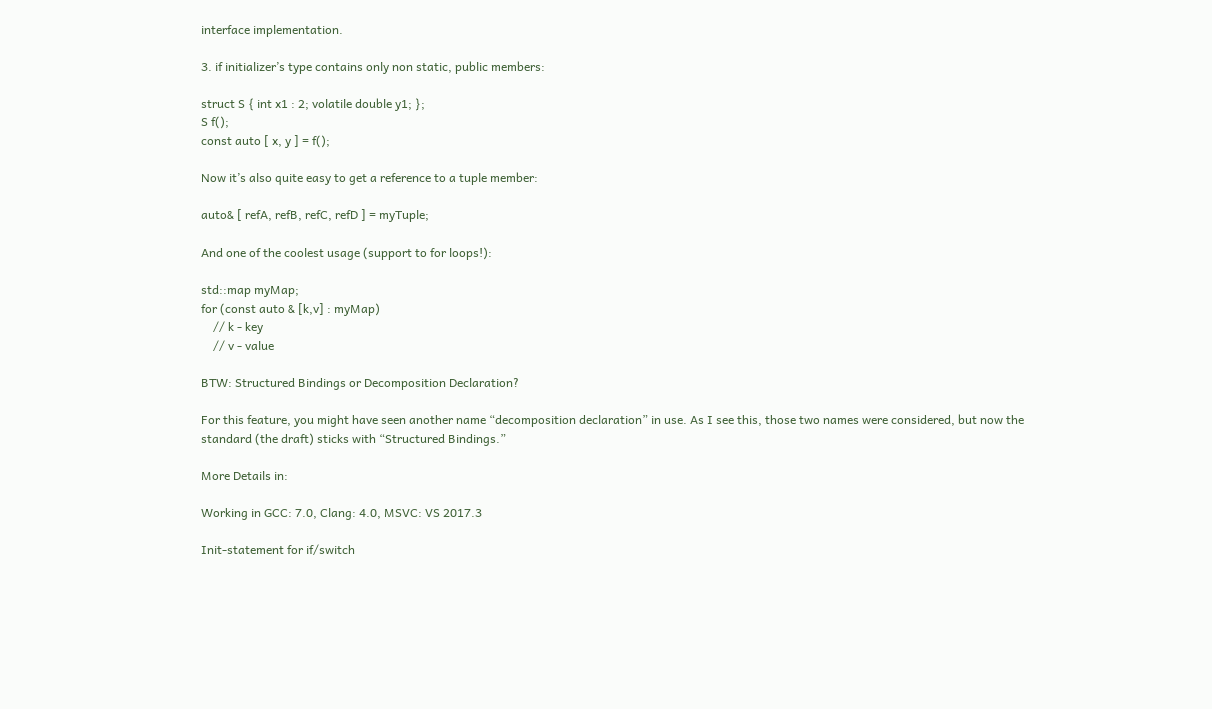interface implementation.

3. if initializer’s type contains only non static, public members:

struct S { int x1 : 2; volatile double y1; };
S f();
const auto [ x, y ] = f();

Now it’s also quite easy to get a reference to a tuple member:

auto& [ refA, refB, refC, refD ] = myTuple;

And one of the coolest usage (support to for loops!):

std::map myMap;
for (const auto & [k,v] : myMap)
    // k - key
    // v - value

BTW: Structured Bindings or Decomposition Declaration?

For this feature, you might have seen another name “decomposition declaration” in use. As I see this, those two names were considered, but now the standard (the draft) sticks with “Structured Bindings.”

More Details in:

Working in GCC: 7.0, Clang: 4.0, MSVC: VS 2017.3

Init-statement for if/switch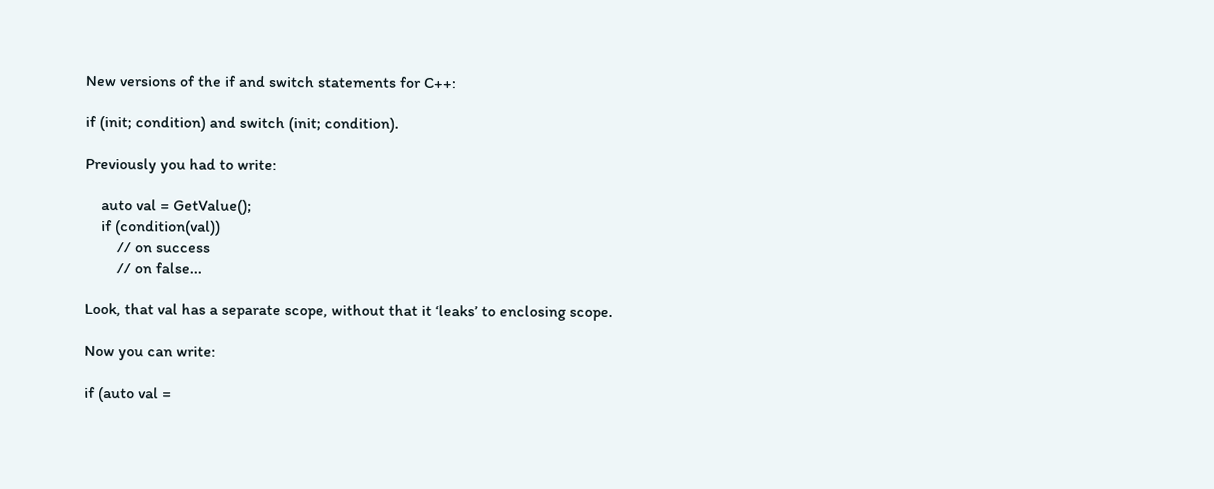New versions of the if and switch statements for C++:

if (init; condition) and switch (init; condition).

Previously you had to write:

    auto val = GetValue();
    if (condition(val))
        // on success
        // on false...

Look, that val has a separate scope, without that it ‘leaks’ to enclosing scope.

Now you can write:

if (auto val =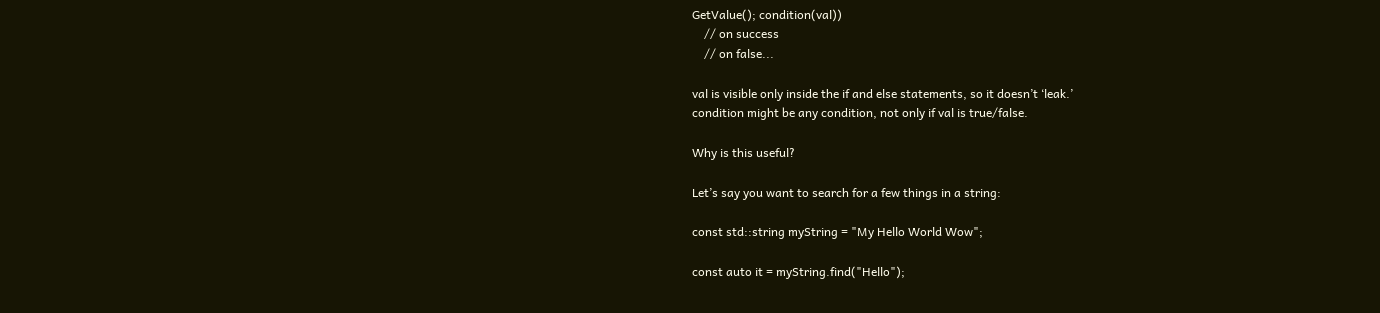GetValue(); condition(val))
    // on success
    // on false...

val is visible only inside the if and else statements, so it doesn’t ‘leak.’
condition might be any condition, not only if val is true/false.

Why is this useful?

Let’s say you want to search for a few things in a string:

const std::string myString = "My Hello World Wow";

const auto it = myString.find("Hello");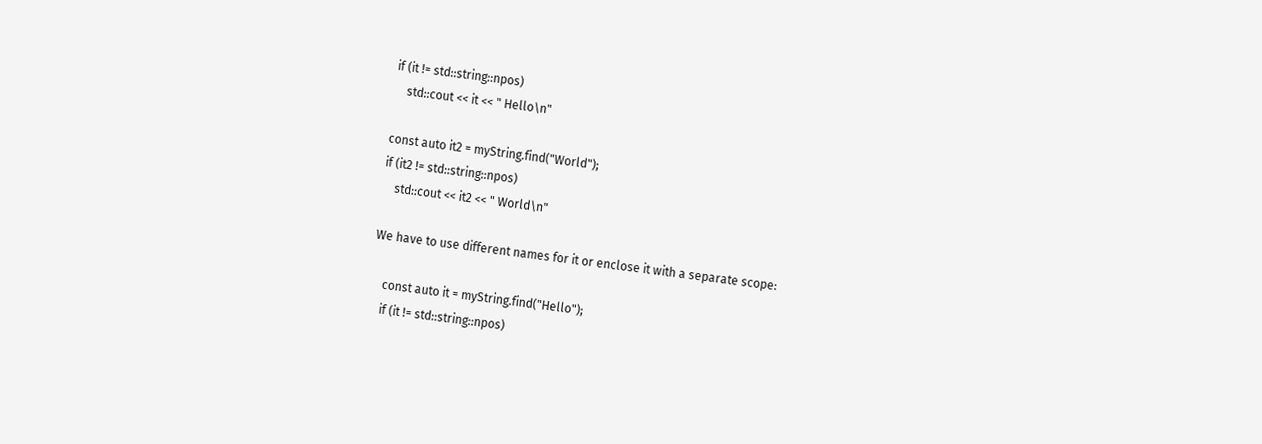if (it != std::string::npos)
    std::cout << it << " Hello\n"

const auto it2 = myString.find("World");
if (it2 != std::string::npos)
    std::cout << it2 << " World\n"

We have to use different names for it or enclose it with a separate scope:

    const auto it = myString.find("Hello");
    if (it != std::string::npos)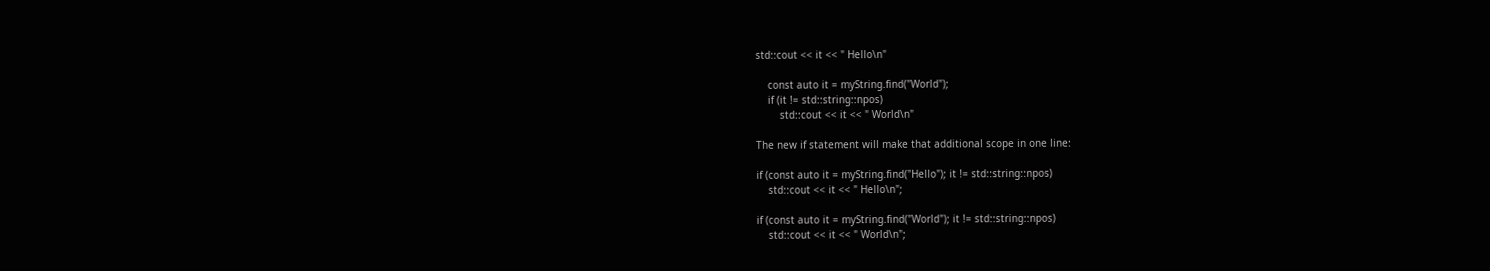std::cout << it << " Hello\n"

    const auto it = myString.find("World");
    if (it != std::string::npos)
        std::cout << it << " World\n"

The new if statement will make that additional scope in one line:

if (const auto it = myString.find("Hello"); it != std::string::npos)
    std::cout << it << " Hello\n";

if (const auto it = myString.find("World"); it != std::string::npos)
    std::cout << it << " World\n";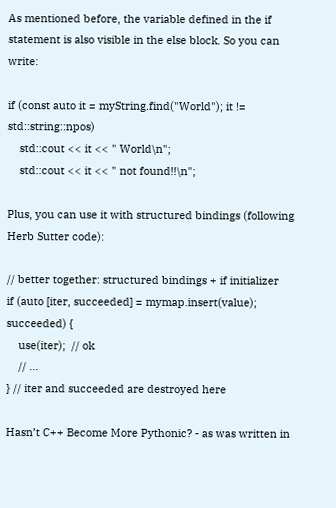As mentioned before, the variable defined in the if statement is also visible in the else block. So you can write:

if (const auto it = myString.find("World"); it != std::string::npos)
    std::cout << it << " World\n";
    std::cout << it << " not found!!\n";

Plus, you can use it with structured bindings (following Herb Sutter code):

// better together: structured bindings + if initializer
if (auto [iter, succeeded] = mymap.insert(value); succeeded) {
    use(iter);  // ok
    // ...
} // iter and succeeded are destroyed here

Hasn’t C++ Become More Pythonic? - as was written in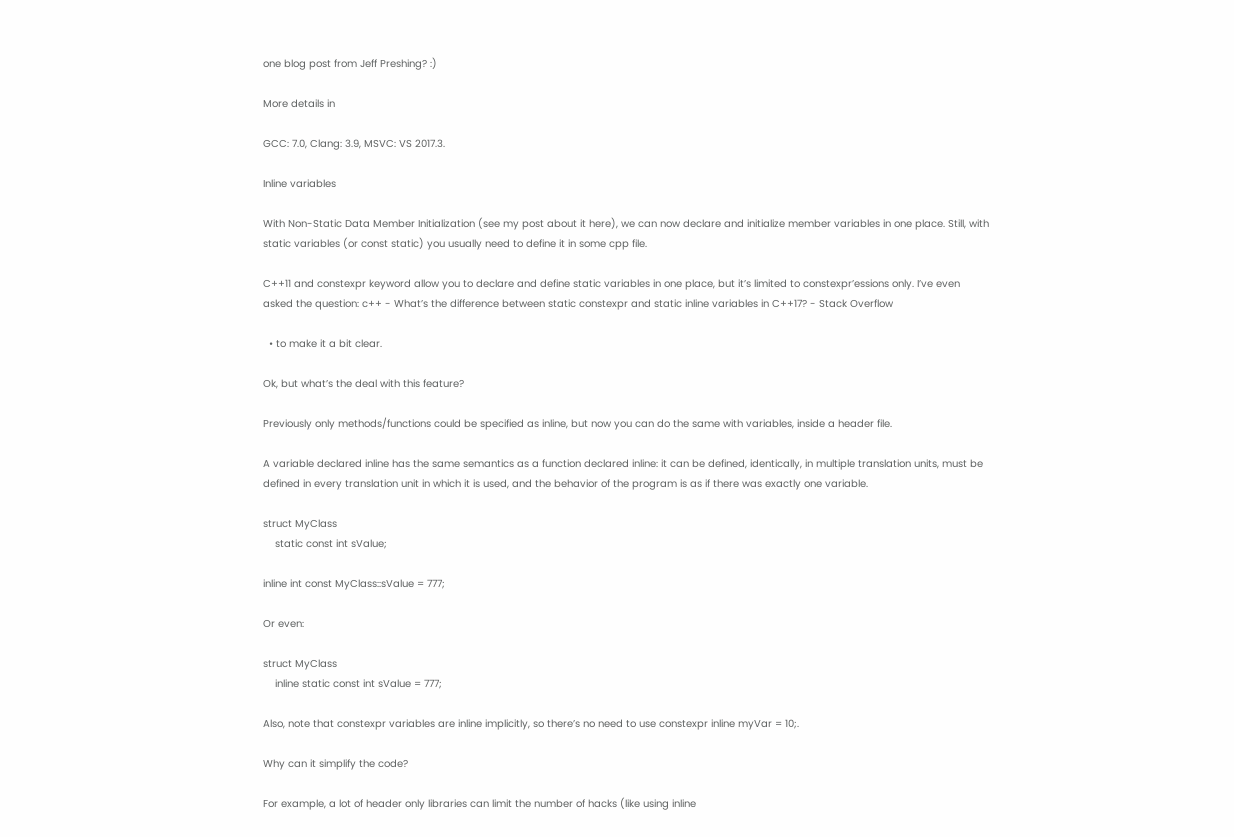one blog post from Jeff Preshing? :)

More details in

GCC: 7.0, Clang: 3.9, MSVC: VS 2017.3.

Inline variables

With Non-Static Data Member Initialization (see my post about it here), we can now declare and initialize member variables in one place. Still, with static variables (or const static) you usually need to define it in some cpp file.

C++11 and constexpr keyword allow you to declare and define static variables in one place, but it’s limited to constexpr’essions only. I’ve even asked the question: c++ - What’s the difference between static constexpr and static inline variables in C++17? - Stack Overflow

  • to make it a bit clear.

Ok, but what’s the deal with this feature?

Previously only methods/functions could be specified as inline, but now you can do the same with variables, inside a header file.

A variable declared inline has the same semantics as a function declared inline: it can be defined, identically, in multiple translation units, must be defined in every translation unit in which it is used, and the behavior of the program is as if there was exactly one variable.

struct MyClass
    static const int sValue;

inline int const MyClass::sValue = 777;

Or even:

struct MyClass
    inline static const int sValue = 777;

Also, note that constexpr variables are inline implicitly, so there’s no need to use constexpr inline myVar = 10;.

Why can it simplify the code?

For example, a lot of header only libraries can limit the number of hacks (like using inline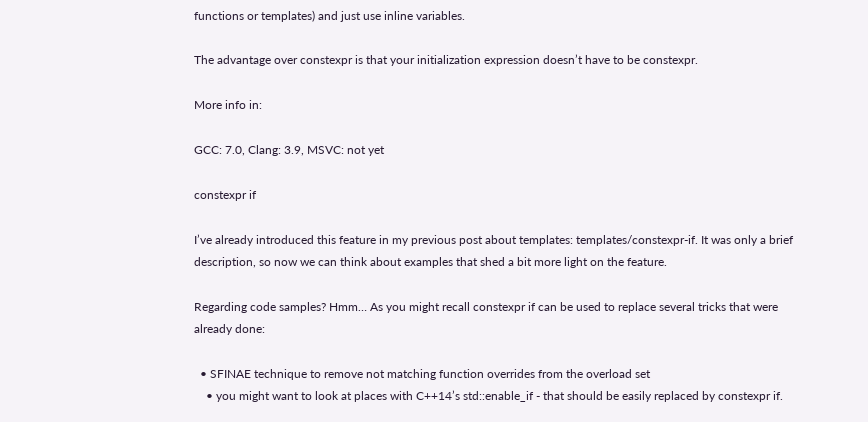functions or templates) and just use inline variables.

The advantage over constexpr is that your initialization expression doesn’t have to be constexpr.

More info in:

GCC: 7.0, Clang: 3.9, MSVC: not yet

constexpr if

I’ve already introduced this feature in my previous post about templates: templates/constexpr-if. It was only a brief description, so now we can think about examples that shed a bit more light on the feature.

Regarding code samples? Hmm… As you might recall constexpr if can be used to replace several tricks that were already done:

  • SFINAE technique to remove not matching function overrides from the overload set
    • you might want to look at places with C++14’s std::enable_if - that should be easily replaced by constexpr if.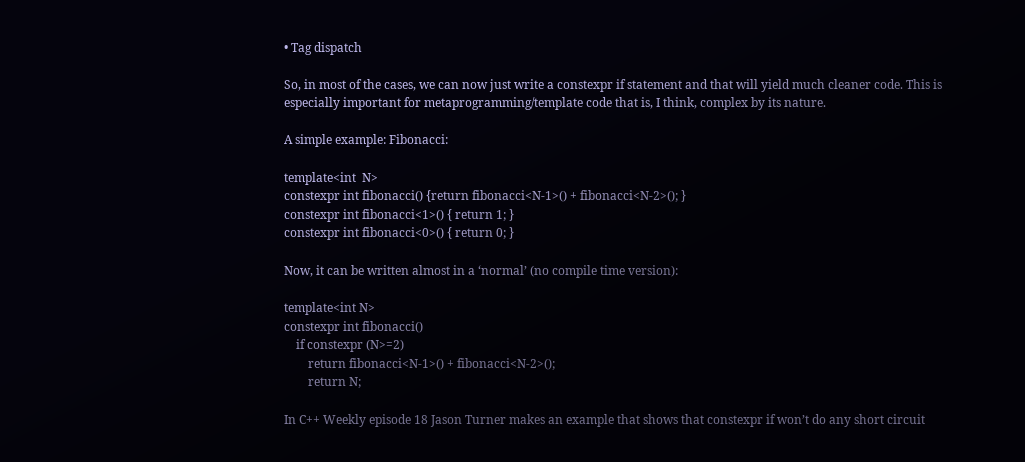• Tag dispatch

So, in most of the cases, we can now just write a constexpr if statement and that will yield much cleaner code. This is especially important for metaprogramming/template code that is, I think, complex by its nature.

A simple example: Fibonacci:

template<int  N>
constexpr int fibonacci() {return fibonacci<N-1>() + fibonacci<N-2>(); }
constexpr int fibonacci<1>() { return 1; }
constexpr int fibonacci<0>() { return 0; }

Now, it can be written almost in a ‘normal’ (no compile time version):

template<int N>
constexpr int fibonacci()
    if constexpr (N>=2)
        return fibonacci<N-1>() + fibonacci<N-2>();
        return N;

In C++ Weekly episode 18 Jason Turner makes an example that shows that constexpr if won’t do any short circuit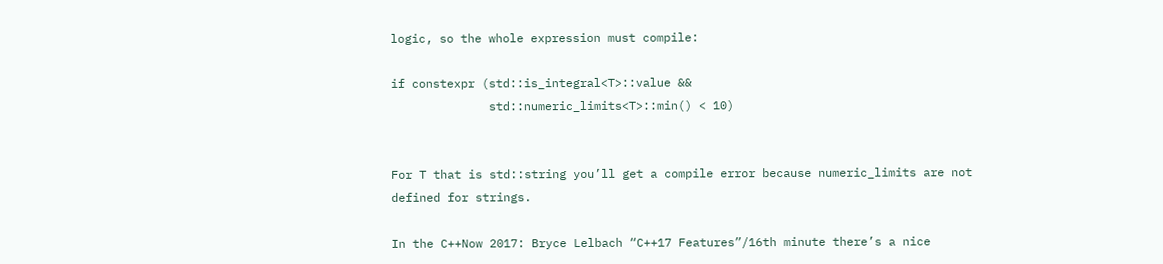logic, so the whole expression must compile:

if constexpr (std::is_integral<T>::value &&
              std::numeric_limits<T>::min() < 10)


For T that is std::string you’ll get a compile error because numeric_limits are not defined for strings.

In the C++Now 2017: Bryce Lelbach “C++17 Features”/16th minute there’s a nice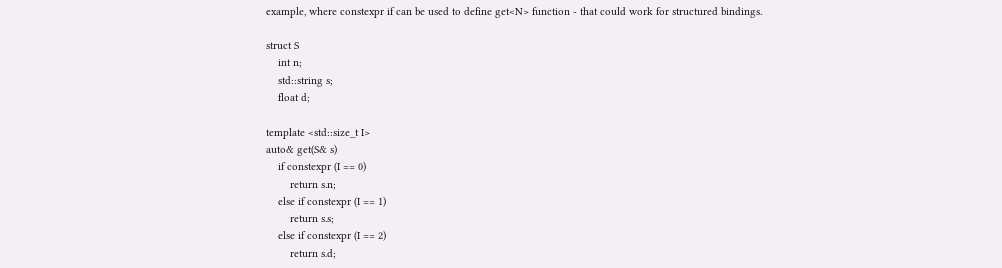example, where constexpr if can be used to define get<N> function - that could work for structured bindings.

struct S
    int n;
    std::string s;
    float d;

template <std::size_t I>
auto& get(S& s)
    if constexpr (I == 0)
        return s.n;
    else if constexpr (I == 1)
        return s.s;
    else if constexpr (I == 2)
        return s.d;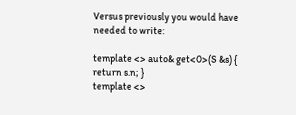Versus previously you would have needed to write:

template <> auto& get<0>(S &s) { return s.n; }
template <>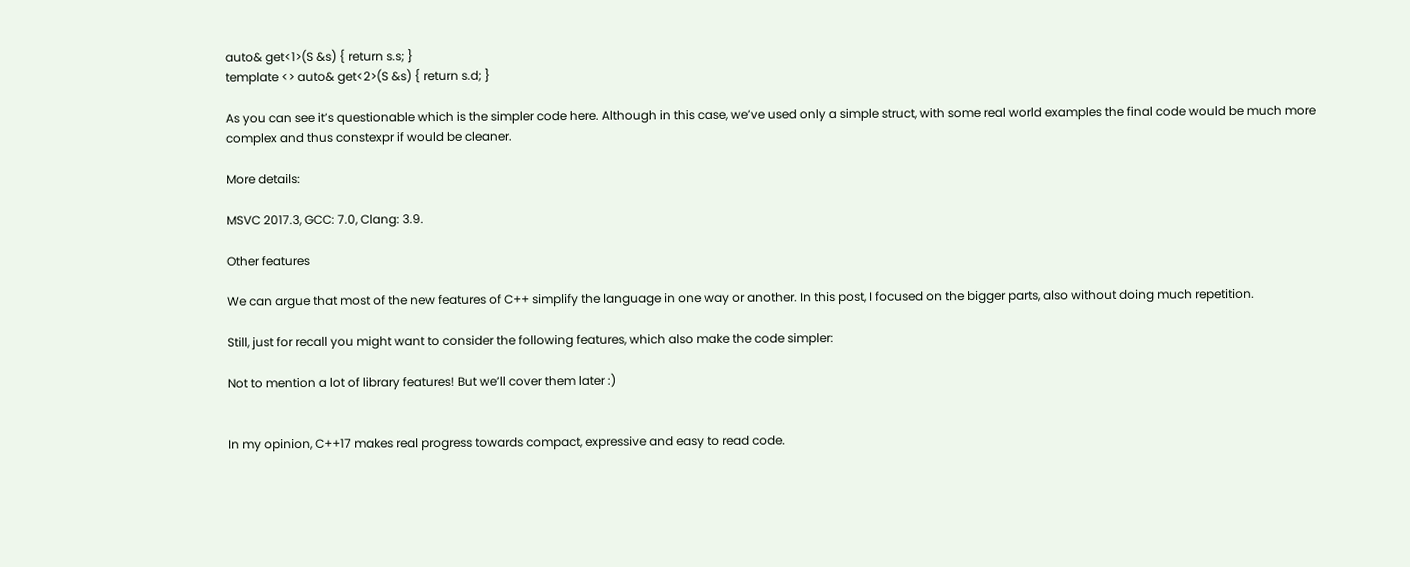auto& get<1>(S &s) { return s.s; }
template <> auto& get<2>(S &s) { return s.d; }

As you can see it’s questionable which is the simpler code here. Although in this case, we’ve used only a simple struct, with some real world examples the final code would be much more complex and thus constexpr if would be cleaner.

More details:

MSVC 2017.3, GCC: 7.0, Clang: 3.9.

Other features

We can argue that most of the new features of C++ simplify the language in one way or another. In this post, I focused on the bigger parts, also without doing much repetition.

Still, just for recall you might want to consider the following features, which also make the code simpler:

Not to mention a lot of library features! But we’ll cover them later :)


In my opinion, C++17 makes real progress towards compact, expressive and easy to read code.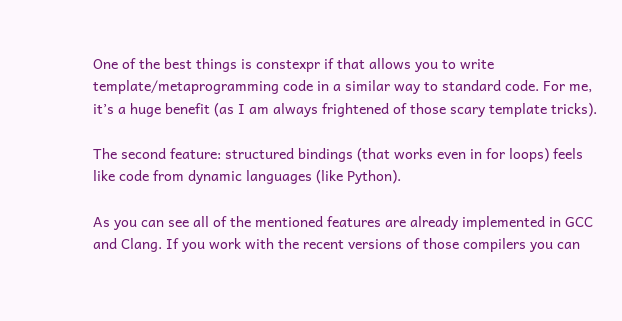One of the best things is constexpr if that allows you to write template/metaprogramming code in a similar way to standard code. For me, it’s a huge benefit (as I am always frightened of those scary template tricks).

The second feature: structured bindings (that works even in for loops) feels like code from dynamic languages (like Python).

As you can see all of the mentioned features are already implemented in GCC and Clang. If you work with the recent versions of those compilers you can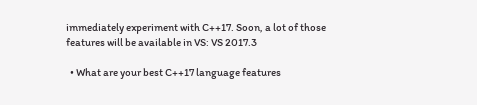immediately experiment with C++17. Soon, a lot of those features will be available in VS: VS 2017.3

  • What are your best C++17 language features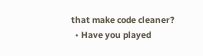that make code cleaner?
  • Have you played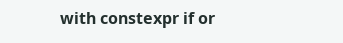with constexpr if or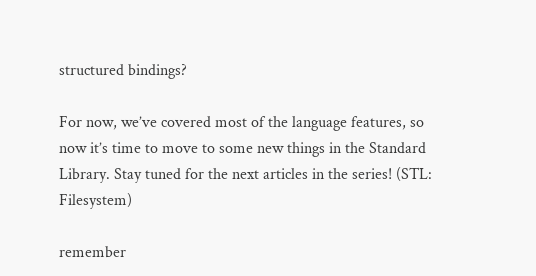structured bindings?

For now, we’ve covered most of the language features, so now it’s time to move to some new things in the Standard Library. Stay tuned for the next articles in the series! (STL: Filesystem)

remember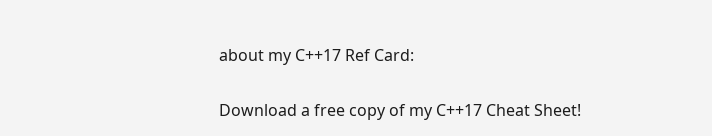about my C++17 Ref Card:

Download a free copy of my C++17 Cheat Sheet!